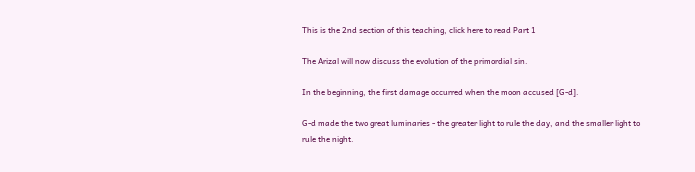This is the 2nd section of this teaching, click here to read Part 1

The Arizal will now discuss the evolution of the primordial sin.

In the beginning, the first damage occurred when the moon accused [G‑d].

G‑d made the two great luminaries - the greater light to rule the day, and the smaller light to rule the night.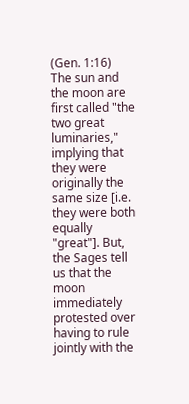(Gen. 1:16) The sun and the moon are first called "the two great luminaries," implying that they were originally the same size [i.e. they were both equally "great"]. But, the Sages tell us that the moon immediately protested over having to rule jointly with the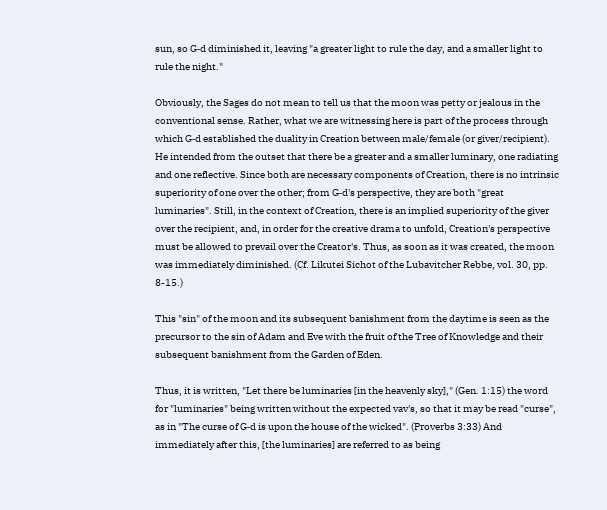sun, so G‑d diminished it, leaving "a greater light to rule the day, and a smaller light to rule the night."

Obviously, the Sages do not mean to tell us that the moon was petty or jealous in the conventional sense. Rather, what we are witnessing here is part of the process through which G‑d established the duality in Creation between male/female (or giver/recipient). He intended from the outset that there be a greater and a smaller luminary, one radiating and one reflective. Since both are necessary components of Creation, there is no intrinsic superiority of one over the other; from G‑d's perspective, they are both "great luminaries". Still, in the context of Creation, there is an implied superiority of the giver over the recipient, and, in order for the creative drama to unfold, Creation's perspective must be allowed to prevail over the Creator's. Thus, as soon as it was created, the moon was immediately diminished. (Cf. Likutei Sichot of the Lubavitcher Rebbe, vol. 30, pp. 8-15.)

This "sin" of the moon and its subsequent banishment from the daytime is seen as the precursor to the sin of Adam and Eve with the fruit of the Tree of Knowledge and their subsequent banishment from the Garden of Eden.

Thus, it is written, "Let there be luminaries [in the heavenly sky]," (Gen. 1:15) the word for "luminaries" being written without the expected vav's, so that it may be read "curse", as in "The curse of G‑d is upon the house of the wicked". (Proverbs 3:33) And immediately after this, [the luminaries] are referred to as being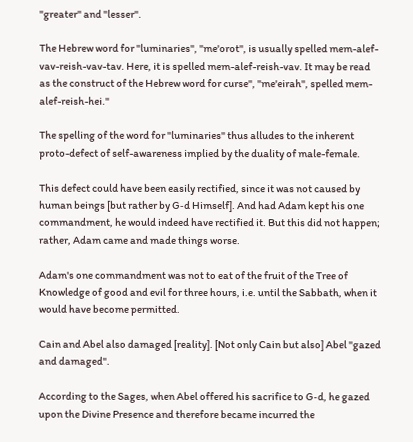"greater" and "lesser".

The Hebrew word for "luminaries", "me'orot", is usually spelled mem-alef-vav-reish-vav-tav. Here, it is spelled mem-alef-reish-vav. It may be read as the construct of the Hebrew word for curse", "me'eirah", spelled mem-alef-reish-hei."

The spelling of the word for "luminaries" thus alludes to the inherent proto-defect of self-awareness implied by the duality of male-female.

This defect could have been easily rectified, since it was not caused by human beings [but rather by G‑d Himself]. And had Adam kept his one commandment, he would indeed have rectified it. But this did not happen; rather, Adam came and made things worse.

Adam's one commandment was not to eat of the fruit of the Tree of Knowledge of good and evil for three hours, i.e. until the Sabbath, when it would have become permitted.

Cain and Abel also damaged [reality]. [Not only Cain but also] Abel "gazed and damaged".

According to the Sages, when Abel offered his sacrifice to G‑d, he gazed upon the Divine Presence and therefore became incurred the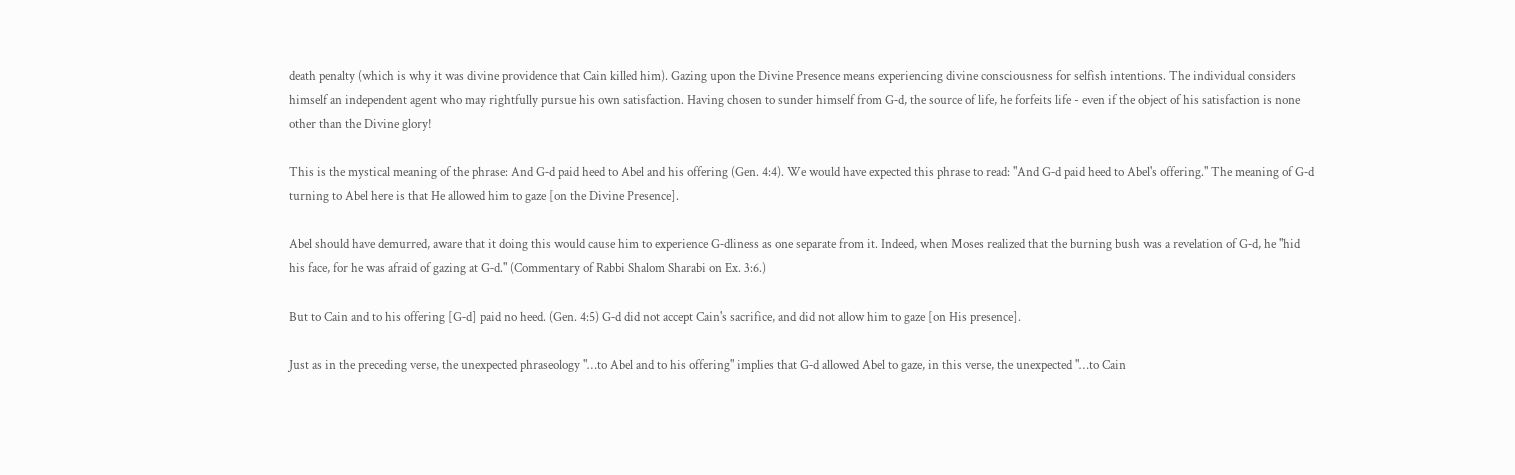death penalty (which is why it was divine providence that Cain killed him). Gazing upon the Divine Presence means experiencing divine consciousness for selfish intentions. The individual considers himself an independent agent who may rightfully pursue his own satisfaction. Having chosen to sunder himself from G‑d, the source of life, he forfeits life - even if the object of his satisfaction is none other than the Divine glory!

This is the mystical meaning of the phrase: And G‑d paid heed to Abel and his offering (Gen. 4:4). We would have expected this phrase to read: "And G‑d paid heed to Abel's offering." The meaning of G‑d turning to Abel here is that He allowed him to gaze [on the Divine Presence].

Abel should have demurred, aware that it doing this would cause him to experience G‑dliness as one separate from it. Indeed, when Moses realized that the burning bush was a revelation of G‑d, he "hid his face, for he was afraid of gazing at G‑d." (Commentary of Rabbi Shalom Sharabi on Ex. 3:6.)

But to Cain and to his offering [G‑d] paid no heed. (Gen. 4:5) G‑d did not accept Cain's sacrifice, and did not allow him to gaze [on His presence].

Just as in the preceding verse, the unexpected phraseology "…to Abel and to his offering" implies that G‑d allowed Abel to gaze, in this verse, the unexpected "…to Cain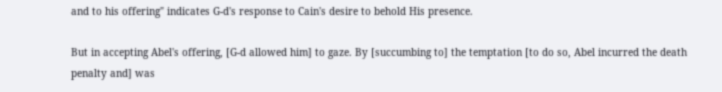and to his offering" indicates G‑d's response to Cain's desire to behold His presence.

But in accepting Abel's offering, [G‑d allowed him] to gaze. By [succumbing to] the temptation [to do so, Abel incurred the death penalty and] was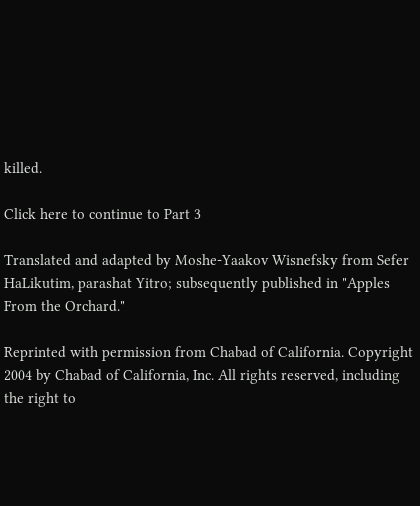killed.

Click here to continue to Part 3

Translated and adapted by Moshe-Yaakov Wisnefsky from Sefer HaLikutim, parashat Yitro; subsequently published in "Apples From the Orchard."

Reprinted with permission from Chabad of California. Copyright 2004 by Chabad of California, Inc. All rights reserved, including the right to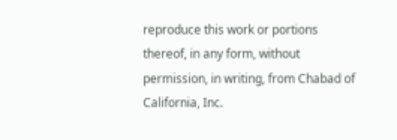reproduce this work or portions thereof, in any form, without permission, in writing, from Chabad of California, Inc.